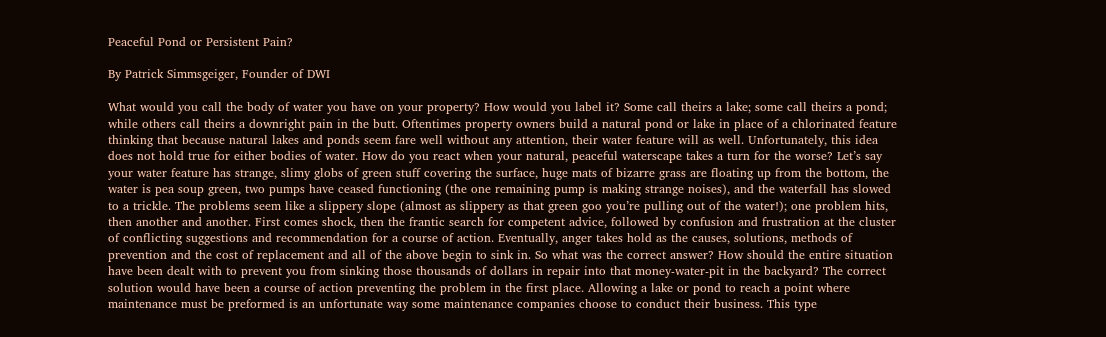Peaceful Pond or Persistent Pain?

By Patrick Simmsgeiger, Founder of DWI

What would you call the body of water you have on your property? How would you label it? Some call theirs a lake; some call theirs a pond; while others call theirs a downright pain in the butt. Oftentimes property owners build a natural pond or lake in place of a chlorinated feature thinking that because natural lakes and ponds seem fare well without any attention, their water feature will as well. Unfortunately, this idea does not hold true for either bodies of water. How do you react when your natural, peaceful waterscape takes a turn for the worse? Let’s say your water feature has strange, slimy globs of green stuff covering the surface, huge mats of bizarre grass are floating up from the bottom, the water is pea soup green, two pumps have ceased functioning (the one remaining pump is making strange noises), and the waterfall has slowed to a trickle. The problems seem like a slippery slope (almost as slippery as that green goo you’re pulling out of the water!); one problem hits, then another and another. First comes shock, then the frantic search for competent advice, followed by confusion and frustration at the cluster of conflicting suggestions and recommendation for a course of action. Eventually, anger takes hold as the causes, solutions, methods of prevention and the cost of replacement and all of the above begin to sink in. So what was the correct answer? How should the entire situation have been dealt with to prevent you from sinking those thousands of dollars in repair into that money-water-pit in the backyard? The correct solution would have been a course of action preventing the problem in the first place. Allowing a lake or pond to reach a point where maintenance must be preformed is an unfortunate way some maintenance companies choose to conduct their business. This type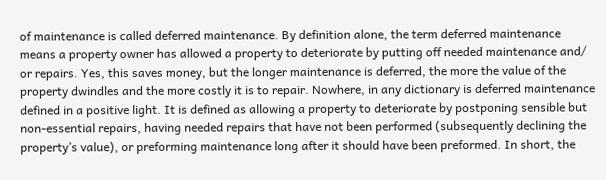of maintenance is called deferred maintenance. By definition alone, the term deferred maintenance means a property owner has allowed a property to deteriorate by putting off needed maintenance and/ or repairs. Yes, this saves money, but the longer maintenance is deferred, the more the value of the property dwindles and the more costly it is to repair. Nowhere, in any dictionary is deferred maintenance defined in a positive light. It is defined as allowing a property to deteriorate by postponing sensible but non-essential repairs, having needed repairs that have not been performed (subsequently declining the property’s value), or preforming maintenance long after it should have been preformed. In short, the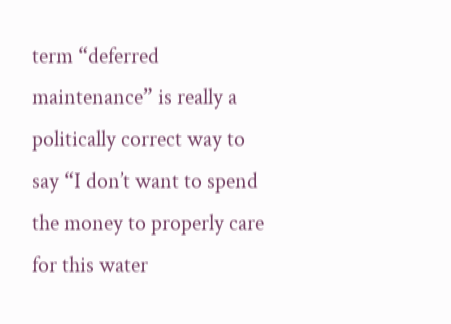term “deferred maintenance” is really a politically correct way to say “I don’t want to spend the money to properly care for this water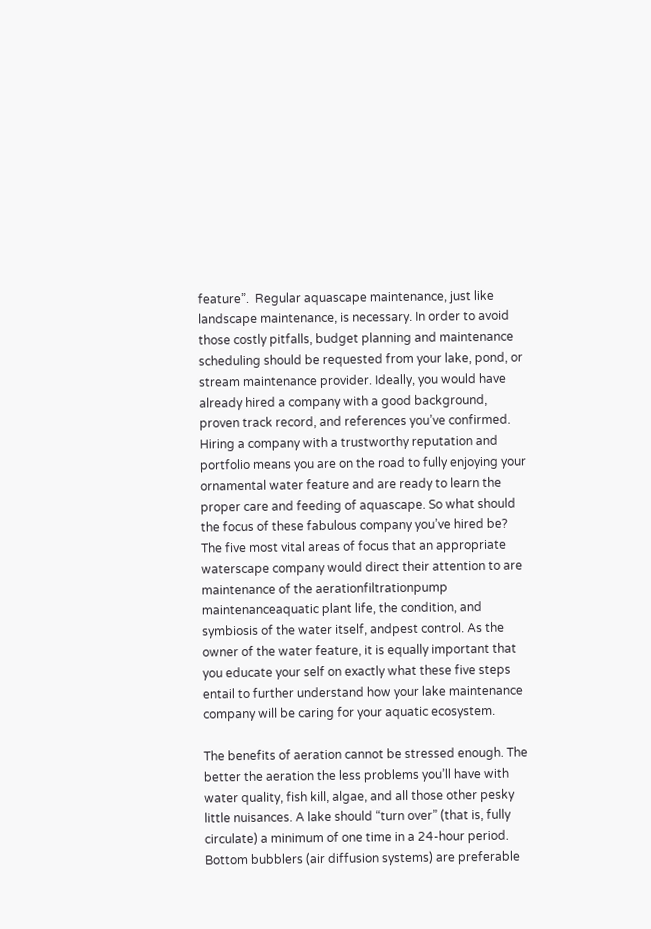feature”.  Regular aquascape maintenance, just like landscape maintenance, is necessary. In order to avoid those costly pitfalls, budget planning and maintenance scheduling should be requested from your lake, pond, or stream maintenance provider. Ideally, you would have already hired a company with a good background, proven track record, and references you’ve confirmed. Hiring a company with a trustworthy reputation and portfolio means you are on the road to fully enjoying your ornamental water feature and are ready to learn the proper care and feeding of aquascape. So what should the focus of these fabulous company you’ve hired be? The five most vital areas of focus that an appropriate waterscape company would direct their attention to are maintenance of the aerationfiltrationpump maintenanceaquatic plant life, the condition, and symbiosis of the water itself, andpest control. As the owner of the water feature, it is equally important that you educate your self on exactly what these five steps entail to further understand how your lake maintenance company will be caring for your aquatic ecosystem.

The benefits of aeration cannot be stressed enough. The better the aeration the less problems you’ll have with water quality, fish kill, algae, and all those other pesky little nuisances. A lake should “turn over” (that is, fully circulate) a minimum of one time in a 24-hour period. Bottom bubblers (air diffusion systems) are preferable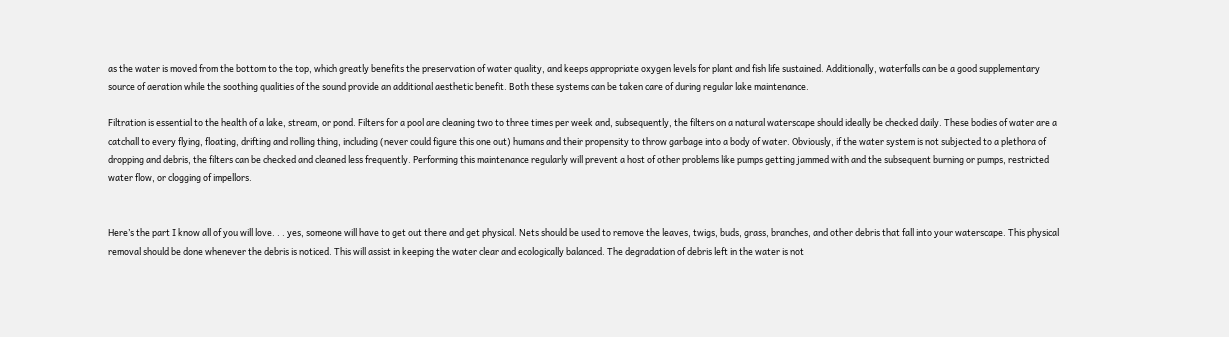as the water is moved from the bottom to the top, which greatly benefits the preservation of water quality, and keeps appropriate oxygen levels for plant and fish life sustained. Additionally, waterfalls can be a good supplementary source of aeration while the soothing qualities of the sound provide an additional aesthetic benefit. Both these systems can be taken care of during regular lake maintenance.

Filtration is essential to the health of a lake, stream, or pond. Filters for a pool are cleaning two to three times per week and, subsequently, the filters on a natural waterscape should ideally be checked daily. These bodies of water are a catchall to every flying, floating, drifting and rolling thing, including (never could figure this one out) humans and their propensity to throw garbage into a body of water. Obviously, if the water system is not subjected to a plethora of dropping and debris, the filters can be checked and cleaned less frequently. Performing this maintenance regularly will prevent a host of other problems like pumps getting jammed with and the subsequent burning or pumps, restricted water flow, or clogging of impellors.


Here’s the part I know all of you will love. . . yes, someone will have to get out there and get physical. Nets should be used to remove the leaves, twigs, buds, grass, branches, and other debris that fall into your waterscape. This physical removal should be done whenever the debris is noticed. This will assist in keeping the water clear and ecologically balanced. The degradation of debris left in the water is not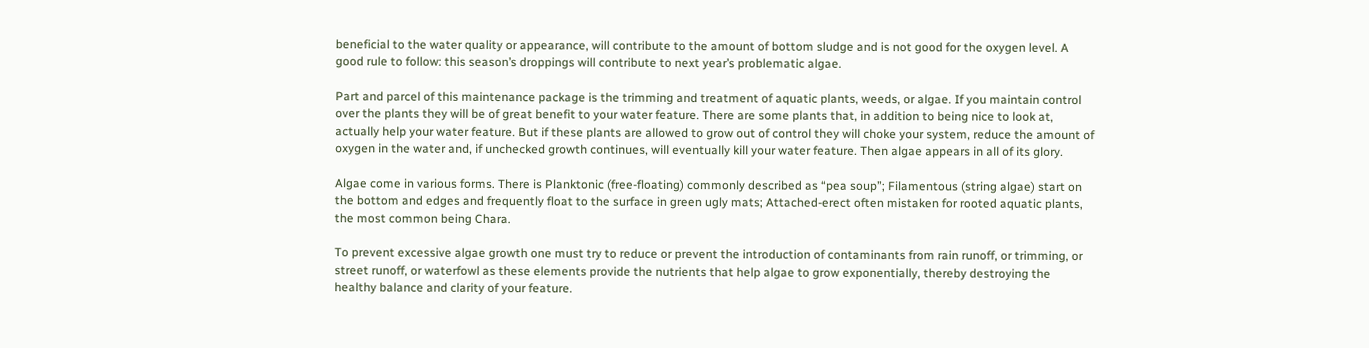beneficial to the water quality or appearance, will contribute to the amount of bottom sludge and is not good for the oxygen level. A good rule to follow: this season’s droppings will contribute to next year’s problematic algae.

Part and parcel of this maintenance package is the trimming and treatment of aquatic plants, weeds, or algae. If you maintain control over the plants they will be of great benefit to your water feature. There are some plants that, in addition to being nice to look at, actually help your water feature. But if these plants are allowed to grow out of control they will choke your system, reduce the amount of oxygen in the water and, if unchecked growth continues, will eventually kill your water feature. Then algae appears in all of its glory.

Algae come in various forms. There is Planktonic (free-floating) commonly described as “pea soup”; Filamentous (string algae) start on the bottom and edges and frequently float to the surface in green ugly mats; Attached-erect often mistaken for rooted aquatic plants, the most common being Chara.

To prevent excessive algae growth one must try to reduce or prevent the introduction of contaminants from rain runoff, or trimming, or street runoff, or waterfowl as these elements provide the nutrients that help algae to grow exponentially, thereby destroying the healthy balance and clarity of your feature.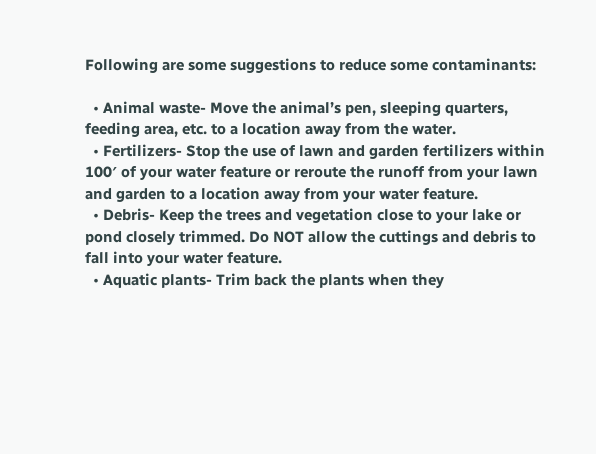Following are some suggestions to reduce some contaminants:

  • Animal waste- Move the animal’s pen, sleeping quarters, feeding area, etc. to a location away from the water.
  • Fertilizers- Stop the use of lawn and garden fertilizers within 100′ of your water feature or reroute the runoff from your lawn and garden to a location away from your water feature.
  • Debris- Keep the trees and vegetation close to your lake or pond closely trimmed. Do NOT allow the cuttings and debris to fall into your water feature.
  • Aquatic plants- Trim back the plants when they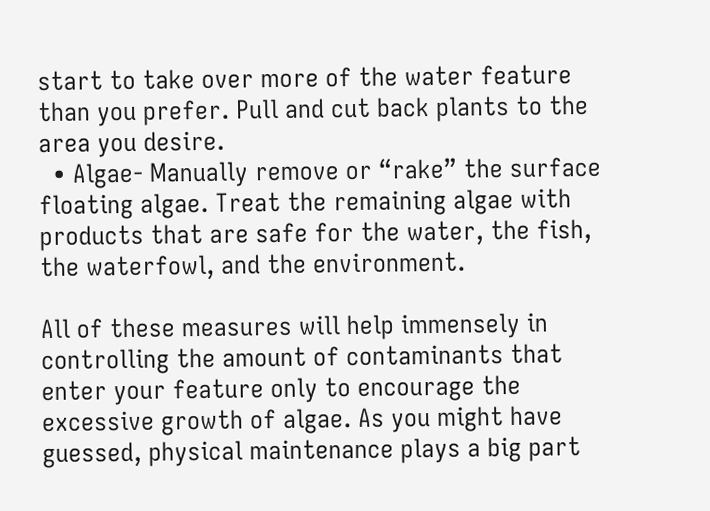start to take over more of the water feature than you prefer. Pull and cut back plants to the area you desire.
  • Algae- Manually remove or “rake” the surface floating algae. Treat the remaining algae with products that are safe for the water, the fish, the waterfowl, and the environment.

All of these measures will help immensely in controlling the amount of contaminants that enter your feature only to encourage the excessive growth of algae. As you might have guessed, physical maintenance plays a big part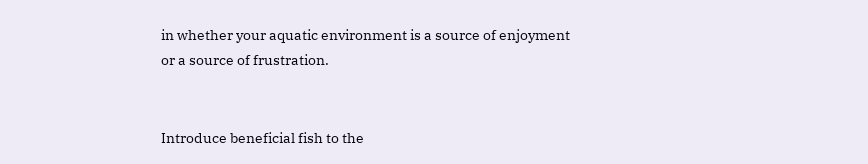in whether your aquatic environment is a source of enjoyment or a source of frustration.


Introduce beneficial fish to the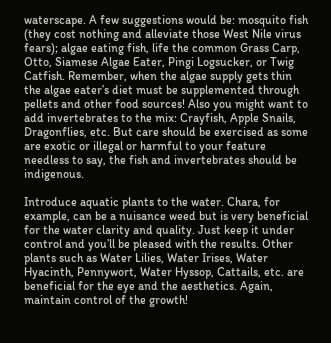waterscape. A few suggestions would be: mosquito fish (they cost nothing and alleviate those West Nile virus fears); algae eating fish, life the common Grass Carp, Otto, Siamese Algae Eater, Pingi Logsucker, or Twig Catfish. Remember, when the algae supply gets thin the algae eater’s diet must be supplemented through pellets and other food sources! Also you might want to add invertebrates to the mix: Crayfish, Apple Snails, Dragonflies, etc. But care should be exercised as some are exotic or illegal or harmful to your feature needless to say, the fish and invertebrates should be indigenous.

Introduce aquatic plants to the water. Chara, for example, can be a nuisance weed but is very beneficial for the water clarity and quality. Just keep it under control and you’ll be pleased with the results. Other plants such as Water Lilies, Water Irises, Water Hyacinth, Pennywort, Water Hyssop, Cattails, etc. are beneficial for the eye and the aesthetics. Again, maintain control of the growth!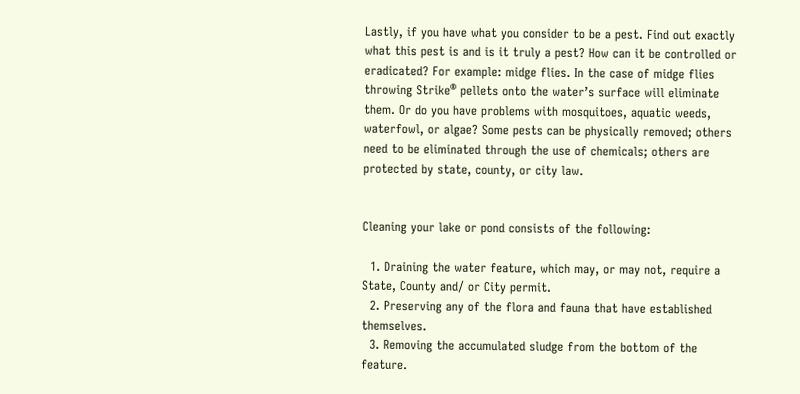Lastly, if you have what you consider to be a pest. Find out exactly what this pest is and is it truly a pest? How can it be controlled or eradicated? For example: midge flies. In the case of midge flies throwing Strike® pellets onto the water’s surface will eliminate them. Or do you have problems with mosquitoes, aquatic weeds, waterfowl, or algae? Some pests can be physically removed; others need to be eliminated through the use of chemicals; others are protected by state, county, or city law.


Cleaning your lake or pond consists of the following:

  1. Draining the water feature, which may, or may not, require a State, County and/ or City permit.
  2. Preserving any of the flora and fauna that have established themselves.
  3. Removing the accumulated sludge from the bottom of the feature.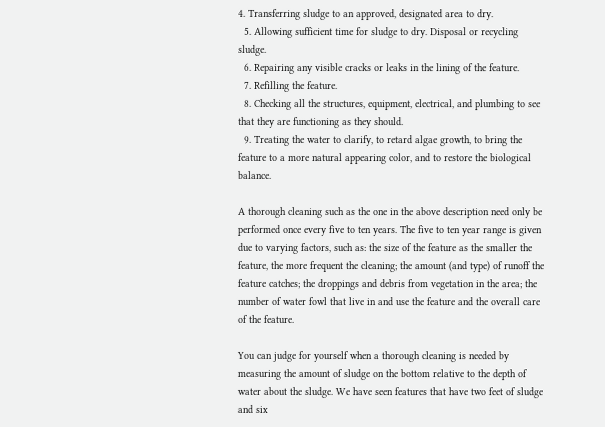4. Transferring sludge to an approved, designated area to dry.
  5. Allowing sufficient time for sludge to dry. Disposal or recycling sludge.
  6. Repairing any visible cracks or leaks in the lining of the feature.
  7. Refilling the feature.
  8. Checking all the structures, equipment, electrical, and plumbing to see that they are functioning as they should.
  9. Treating the water to clarify, to retard algae growth, to bring the feature to a more natural appearing color, and to restore the biological balance.

A thorough cleaning such as the one in the above description need only be performed once every five to ten years. The five to ten year range is given due to varying factors, such as: the size of the feature as the smaller the feature, the more frequent the cleaning; the amount (and type) of runoff the feature catches; the droppings and debris from vegetation in the area; the number of water fowl that live in and use the feature and the overall care of the feature.

You can judge for yourself when a thorough cleaning is needed by measuring the amount of sludge on the bottom relative to the depth of water about the sludge. We have seen features that have two feet of sludge and six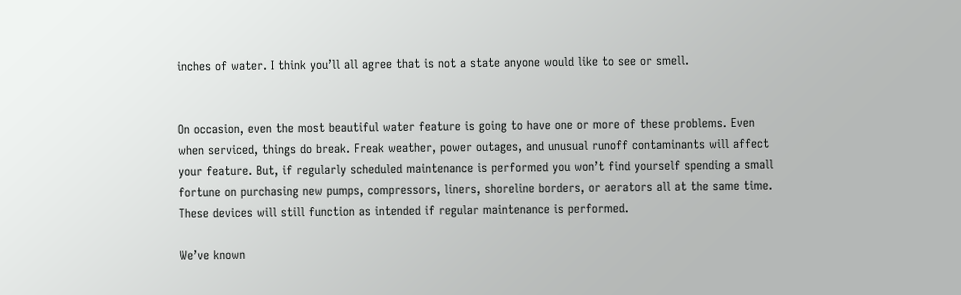inches of water. I think you’ll all agree that is not a state anyone would like to see or smell.


On occasion, even the most beautiful water feature is going to have one or more of these problems. Even when serviced, things do break. Freak weather, power outages, and unusual runoff contaminants will affect your feature. But, if regularly scheduled maintenance is performed you won’t find yourself spending a small fortune on purchasing new pumps, compressors, liners, shoreline borders, or aerators all at the same time. These devices will still function as intended if regular maintenance is performed.

We’ve known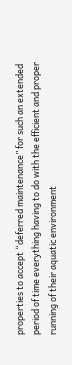properties to accept “deferred maintenance” for such an extended period of time everything having to do with the efficient and proper running of their aquatic environment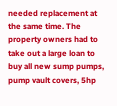needed replacement at the same time. The property owners had to take out a large loan to buy all new sump pumps, pump vault covers, 5hp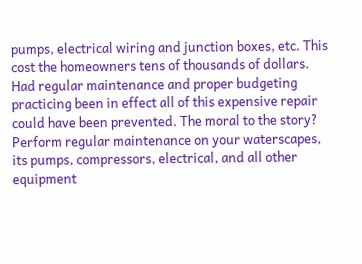pumps, electrical wiring and junction boxes, etc. This cost the homeowners tens of thousands of dollars. Had regular maintenance and proper budgeting practicing been in effect all of this expensive repair could have been prevented. The moral to the story? Perform regular maintenance on your waterscapes, its pumps, compressors, electrical, and all other equipment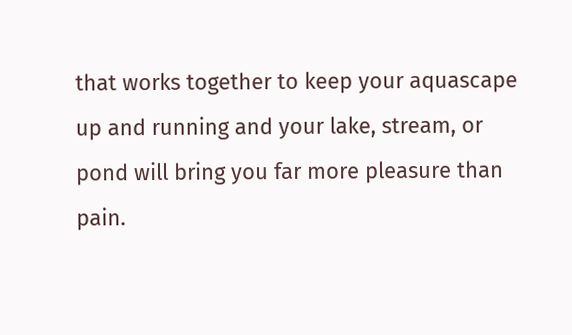that works together to keep your aquascape up and running and your lake, stream, or pond will bring you far more pleasure than pain.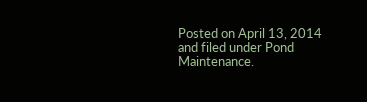Posted on April 13, 2014 and filed under Pond Maintenance.